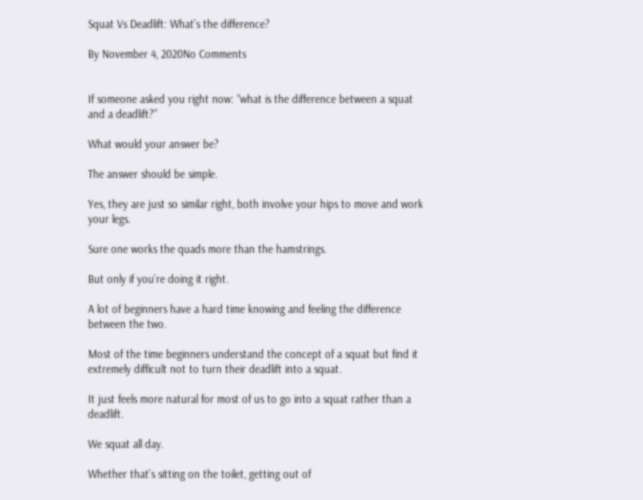Squat Vs Deadlift: What’s the difference?

By November 4, 2020No Comments


If someone asked you right now: “what is the difference between a squat and a deadlift?”

What would your answer be?

The answer should be simple.

Yes, they are just so similar right, both involve your hips to move and work your legs.

Sure one works the quads more than the hamstrings.

But only if you’re doing it right.

A lot of beginners have a hard time knowing and feeling the difference between the two.

Most of the time beginners understand the concept of a squat but find it extremely difficult not to turn their deadlift into a squat.

It just feels more natural for most of us to go into a squat rather than a deadlift.

We squat all day.

Whether that’s sitting on the toilet, getting out of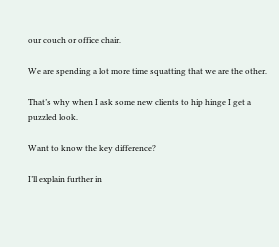our couch or office chair.

We are spending a lot more time squatting that we are the other.

That’s why when I ask some new clients to hip hinge I get a puzzled look.

Want to know the key difference?

I’ll explain further in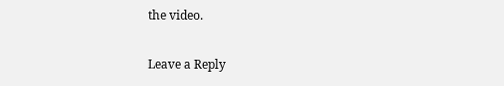the video.

Leave a Reply